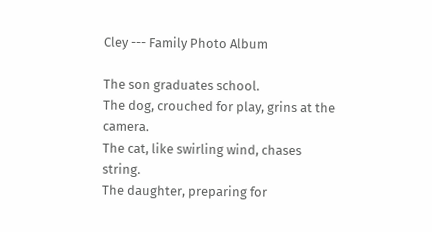Cley --- Family Photo Album

The son graduates school.
The dog, crouched for play, grins at the camera.
The cat, like swirling wind, chases string.
The daughter, preparing for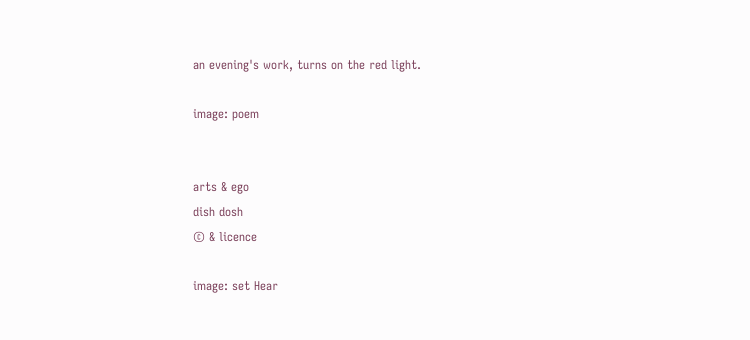an evening's work, turns on the red light.

image: poem


arts & ego
dish dosh
© & licence

image: set Hear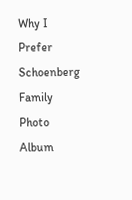Why I Prefer Schoenberg
Family Photo Album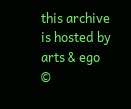this archive is hosted by arts & ego
©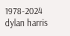1978-2024 dylan harris